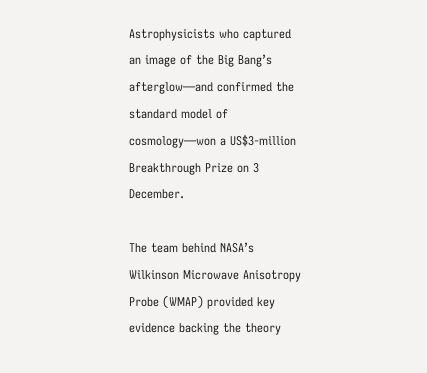Astrophysicists who captured an image of the Big Bang’s afterglow—and confirmed the standard model of cosmology—won a US$3-million Breakthrough Prize on 3 December.

The team behind NASA’s Wilkinson Microwave Anisotropy Probe (WMAP) provided key evidence backing the theory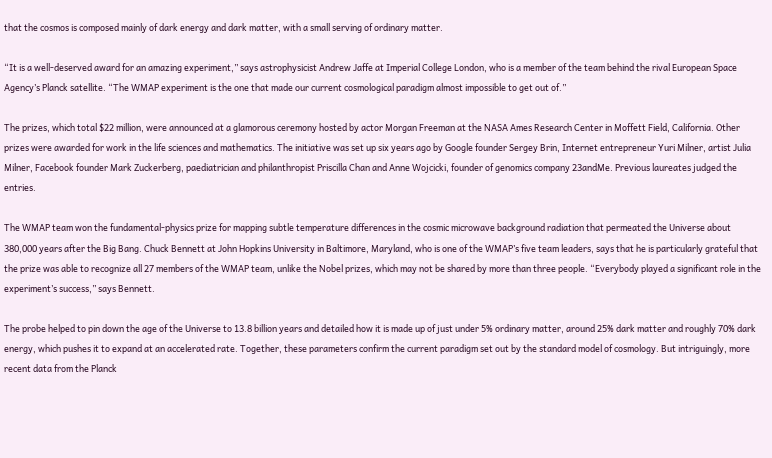that the cosmos is composed mainly of dark energy and dark matter, with a small serving of ordinary matter.

“It is a well-deserved award for an amazing experiment,” says astrophysicist Andrew Jaffe at Imperial College London, who is a member of the team behind the rival European Space Agency’s Planck satellite. “The WMAP experiment is the one that made our current cosmological paradigm almost impossible to get out of.”

The prizes, which total $22 million, were announced at a glamorous ceremony hosted by actor Morgan Freeman at the NASA Ames Research Center in Moffett Field, California. Other prizes were awarded for work in the life sciences and mathematics. The initiative was set up six years ago by Google founder Sergey Brin, Internet entrepreneur Yuri Milner, artist Julia Milner, Facebook founder Mark Zuckerberg, paediatrician and philanthropist Priscilla Chan and Anne Wojcicki, founder of genomics company 23andMe. Previous laureates judged the entries.

The WMAP team won the fundamental-physics prize for mapping subtle temperature differences in the cosmic microwave background radiation that permeated the Universe about 380,000 years after the Big Bang. Chuck Bennett at John Hopkins University in Baltimore, Maryland, who is one of the WMAP’s five team leaders, says that he is particularly grateful that the prize was able to recognize all 27 members of the WMAP team, unlike the Nobel prizes, which may not be shared by more than three people. “Everybody played a significant role in the experiment’s success,” says Bennett.

The probe helped to pin down the age of the Universe to 13.8 billion years and detailed how it is made up of just under 5% ordinary matter, around 25% dark matter and roughly 70% dark energy, which pushes it to expand at an accelerated rate. Together, these parameters confirm the current paradigm set out by the standard model of cosmology. But intriguingly, more recent data from the Planck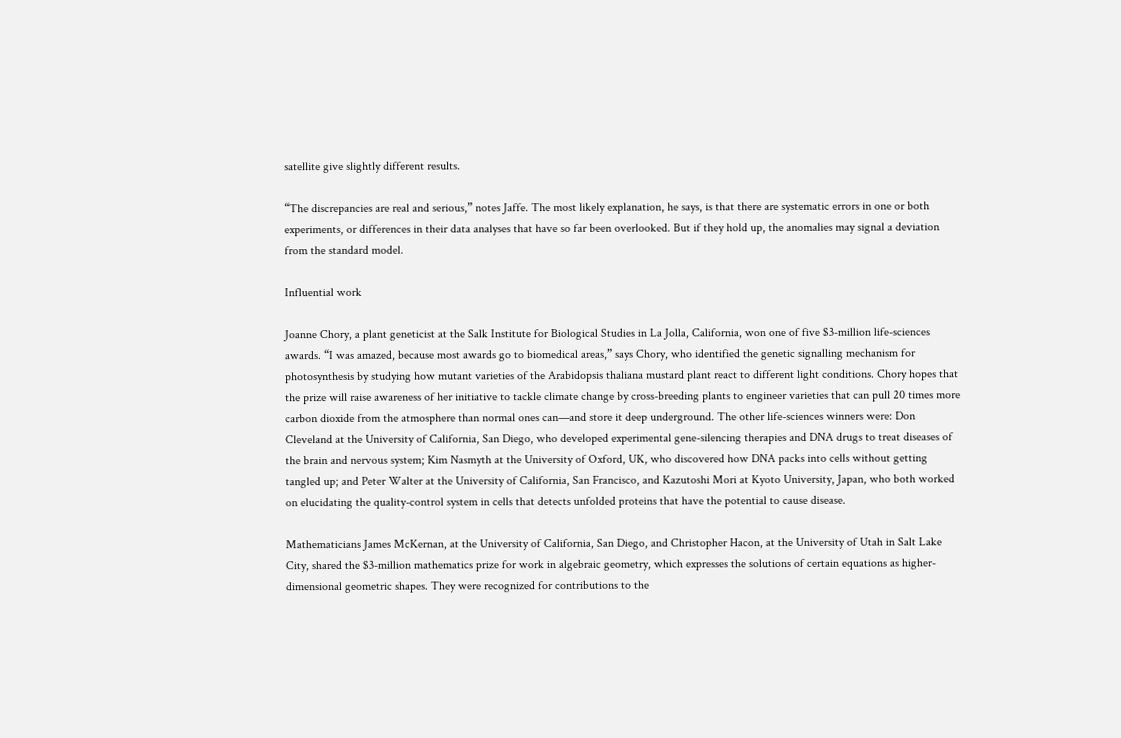satellite give slightly different results.

“The discrepancies are real and serious,” notes Jaffe. The most likely explanation, he says, is that there are systematic errors in one or both experiments, or differences in their data analyses that have so far been overlooked. But if they hold up, the anomalies may signal a deviation from the standard model.

Influential work

Joanne Chory, a plant geneticist at the Salk Institute for Biological Studies in La Jolla, California, won one of five $3-million life-sciences awards. “I was amazed, because most awards go to biomedical areas,” says Chory, who identified the genetic signalling mechanism for photosynthesis by studying how mutant varieties of the Arabidopsis thaliana mustard plant react to different light conditions. Chory hopes that the prize will raise awareness of her initiative to tackle climate change by cross-breeding plants to engineer varieties that can pull 20 times more carbon dioxide from the atmosphere than normal ones can—and store it deep underground. The other life-sciences winners were: Don Cleveland at the University of California, San Diego, who developed experimental gene-silencing therapies and DNA drugs to treat diseases of the brain and nervous system; Kim Nasmyth at the University of Oxford, UK, who discovered how DNA packs into cells without getting tangled up; and Peter Walter at the University of California, San Francisco, and Kazutoshi Mori at Kyoto University, Japan, who both worked on elucidating the quality-control system in cells that detects unfolded proteins that have the potential to cause disease.

Mathematicians James McKernan, at the University of California, San Diego, and Christopher Hacon, at the University of Utah in Salt Lake City, shared the $3-million mathematics prize for work in algebraic geometry, which expresses the solutions of certain equations as higher-dimensional geometric shapes. They were recognized for contributions to the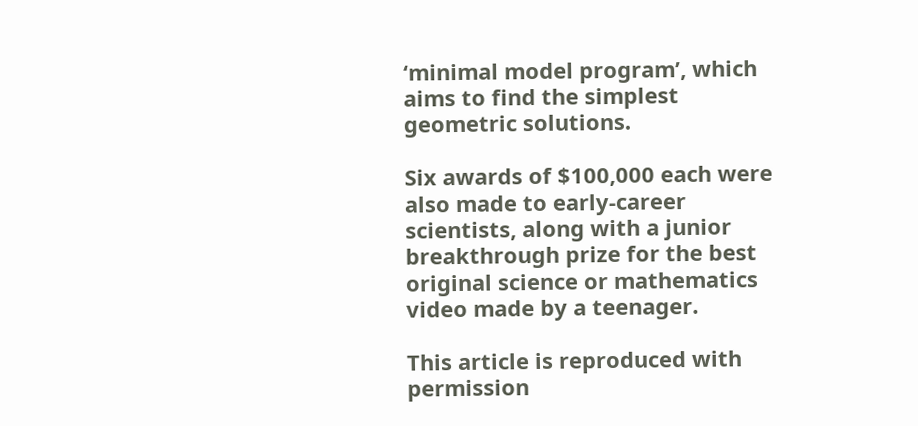‘minimal model program’, which aims to find the simplest geometric solutions.

Six awards of $100,000 each were also made to early-career scientists, along with a junior breakthrough prize for the best original science or mathematics video made by a teenager.

This article is reproduced with permission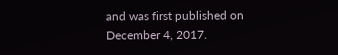and was first published on December 4, 2017.